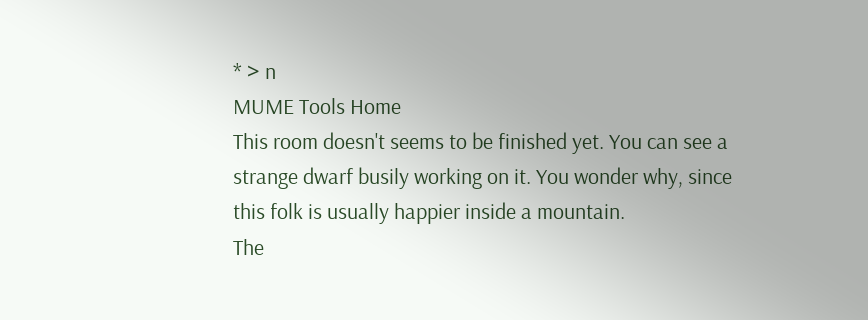* > n
MUME Tools Home
This room doesn't seems to be finished yet. You can see a
strange dwarf busily working on it. You wonder why, since
this folk is usually happier inside a mountain.
The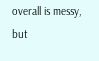overall is messy, but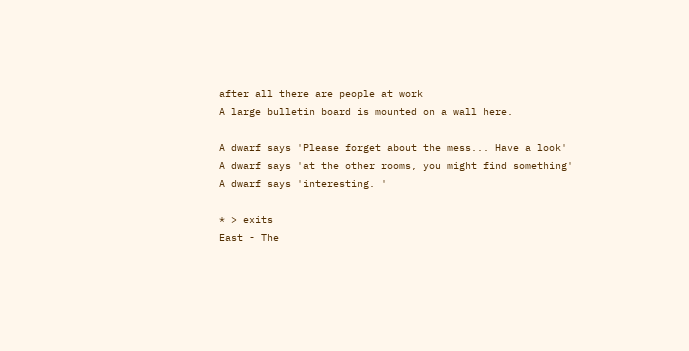after all there are people at work
A large bulletin board is mounted on a wall here.

A dwarf says 'Please forget about the mess... Have a look'
A dwarf says 'at the other rooms, you might find something'
A dwarf says 'interesting. '

* > exits
East - The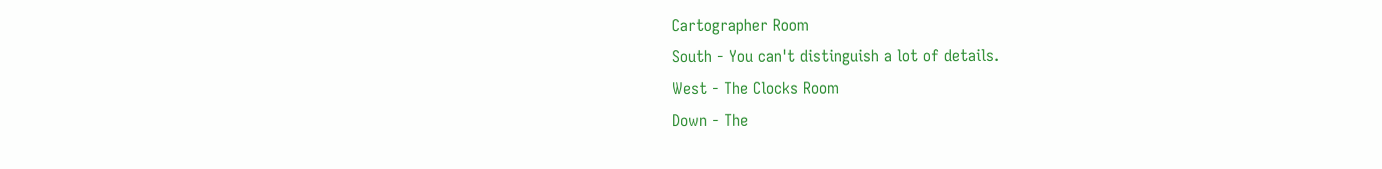Cartographer Room
South - You can't distinguish a lot of details.
West - The Clocks Room
Down - The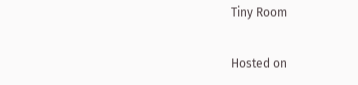Tiny Room

Hosted on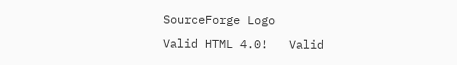SourceForge Logo
Valid HTML 4.0!   Valid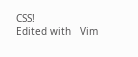CSS!
Edited with   Vim